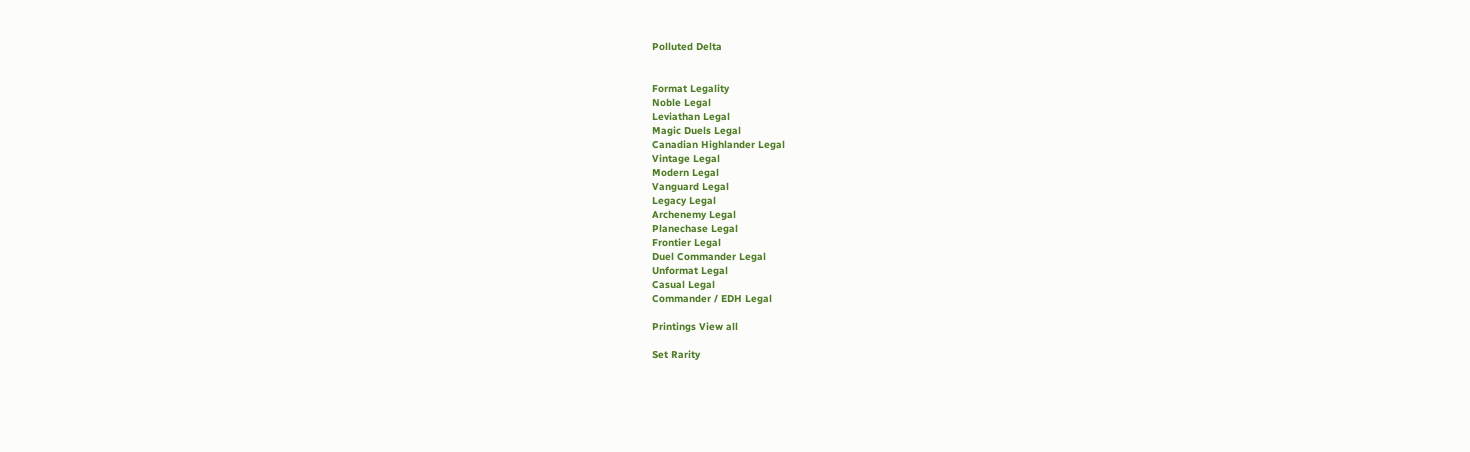Polluted Delta


Format Legality
Noble Legal
Leviathan Legal
Magic Duels Legal
Canadian Highlander Legal
Vintage Legal
Modern Legal
Vanguard Legal
Legacy Legal
Archenemy Legal
Planechase Legal
Frontier Legal
Duel Commander Legal
Unformat Legal
Casual Legal
Commander / EDH Legal

Printings View all

Set Rarity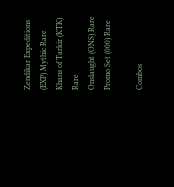Zendikar Expeditions (EXP) Mythic Rare
Khans of Tarkir (KTK) Rare
Onslaught (ONS) Rare
Promo Set (000) Rare

Combos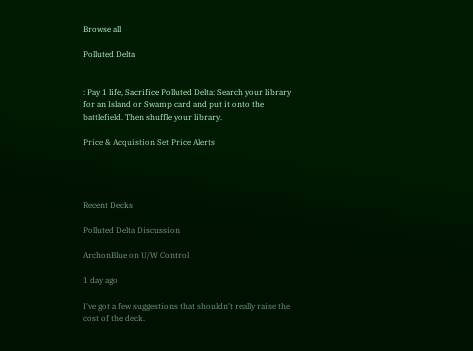Browse all

Polluted Delta


: Pay 1 life, Sacrifice Polluted Delta: Search your library for an Island or Swamp card and put it onto the battlefield. Then shuffle your library.

Price & Acquistion Set Price Alerts




Recent Decks

Polluted Delta Discussion

ArchonBlue on U/W Control

1 day ago

I've got a few suggestions that shouldn't really raise the cost of the deck.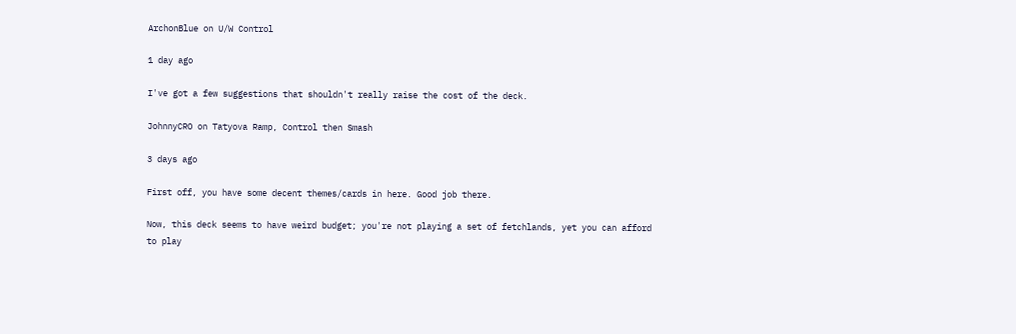ArchonBlue on U/W Control

1 day ago

I've got a few suggestions that shouldn't really raise the cost of the deck.

JohnnyCRO on Tatyova Ramp, Control then Smash

3 days ago

First off, you have some decent themes/cards in here. Good job there.

Now, this deck seems to have weird budget; you're not playing a set of fetchlands, yet you can afford to play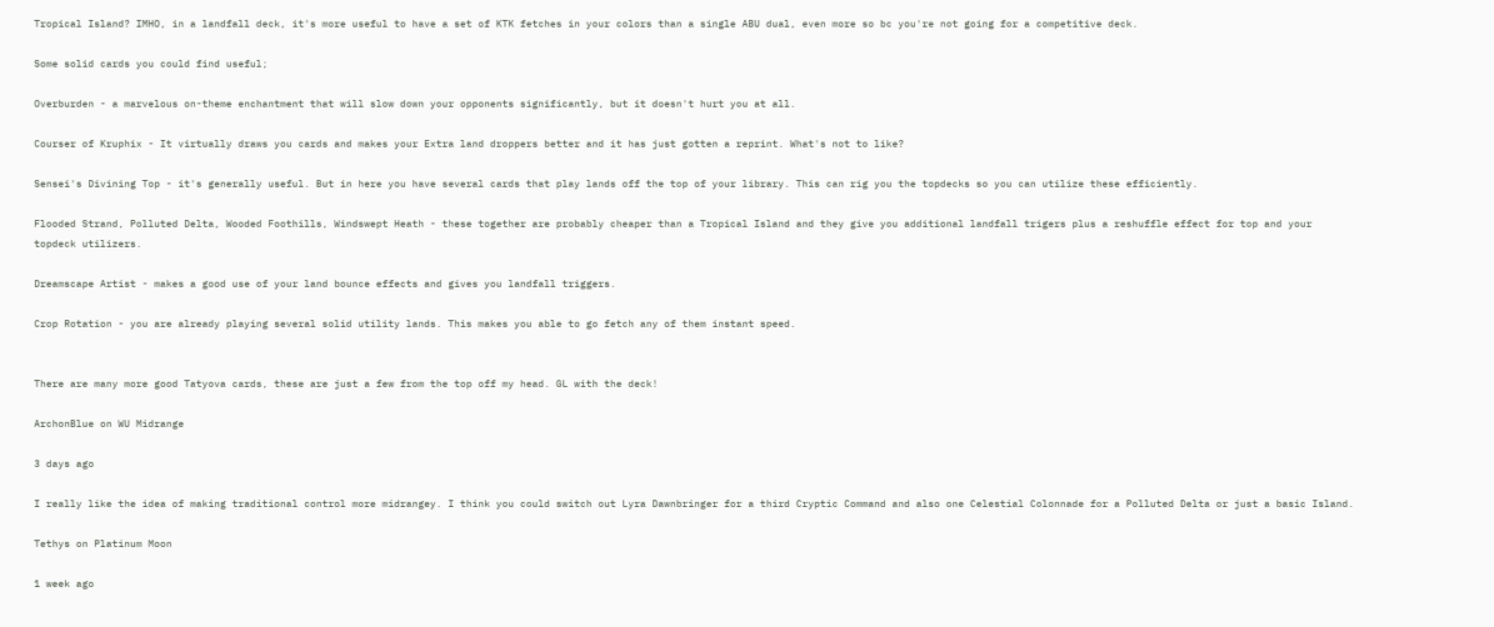Tropical Island? IMHO, in a landfall deck, it's more useful to have a set of KTK fetches in your colors than a single ABU dual, even more so bc you're not going for a competitive deck.

Some solid cards you could find useful;

Overburden - a marvelous on-theme enchantment that will slow down your opponents significantly, but it doesn't hurt you at all.

Courser of Kruphix - It virtually draws you cards and makes your Extra land droppers better and it has just gotten a reprint. What's not to like?

Sensei's Divining Top - it's generally useful. But in here you have several cards that play lands off the top of your library. This can rig you the topdecks so you can utilize these efficiently.

Flooded Strand, Polluted Delta, Wooded Foothills, Windswept Heath - these together are probably cheaper than a Tropical Island and they give you additional landfall trigers plus a reshuffle effect for top and your topdeck utilizers.

Dreamscape Artist - makes a good use of your land bounce effects and gives you landfall triggers.

Crop Rotation - you are already playing several solid utility lands. This makes you able to go fetch any of them instant speed.


There are many more good Tatyova cards, these are just a few from the top off my head. GL with the deck!

ArchonBlue on WU Midrange

3 days ago

I really like the idea of making traditional control more midrangey. I think you could switch out Lyra Dawnbringer for a third Cryptic Command and also one Celestial Colonnade for a Polluted Delta or just a basic Island.

Tethys on Platinum Moon

1 week ago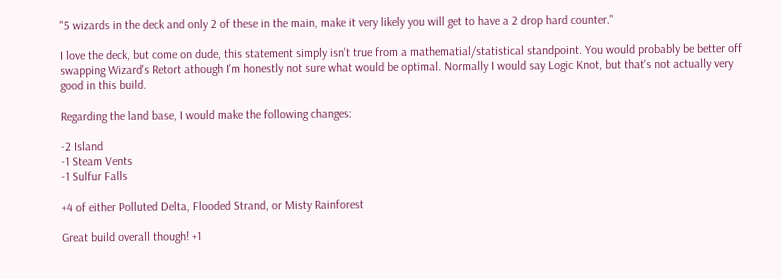"5 wizards in the deck and only 2 of these in the main, make it very likely you will get to have a 2 drop hard counter."

I love the deck, but come on dude, this statement simply isn't true from a mathematial/statistical standpoint. You would probably be better off swapping Wizard's Retort athough I'm honestly not sure what would be optimal. Normally I would say Logic Knot, but that's not actually very good in this build.

Regarding the land base, I would make the following changes:

-2 Island
-1 Steam Vents
-1 Sulfur Falls

+4 of either Polluted Delta, Flooded Strand, or Misty Rainforest

Great build overall though! +1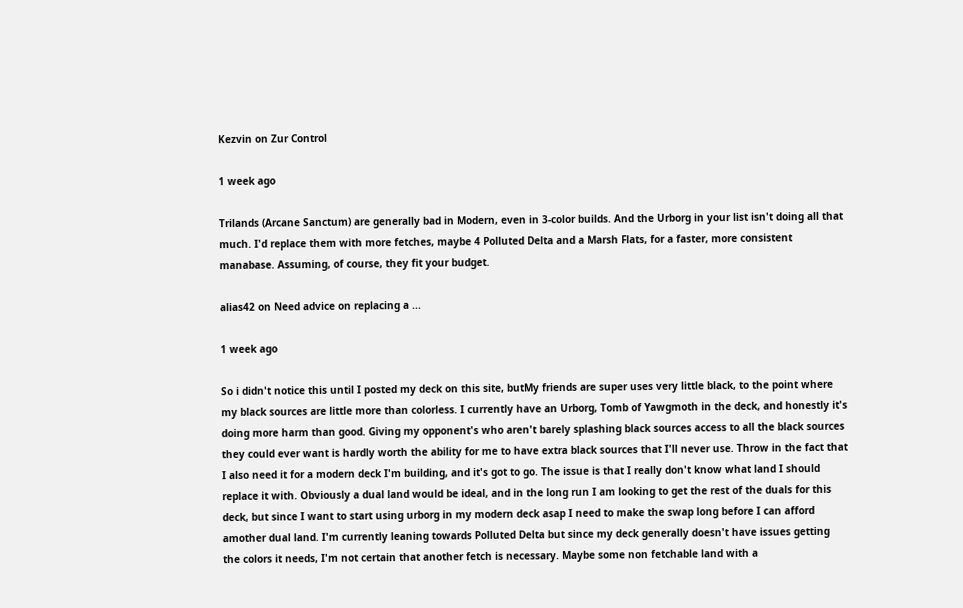Kezvin on Zur Control

1 week ago

Trilands (Arcane Sanctum) are generally bad in Modern, even in 3-color builds. And the Urborg in your list isn't doing all that much. I'd replace them with more fetches, maybe 4 Polluted Delta and a Marsh Flats, for a faster, more consistent manabase. Assuming, of course, they fit your budget.

alias42 on Need advice on replacing a ...

1 week ago

So i didn't notice this until I posted my deck on this site, butMy friends are super uses very little black, to the point where my black sources are little more than colorless. I currently have an Urborg, Tomb of Yawgmoth in the deck, and honestly it's doing more harm than good. Giving my opponent's who aren't barely splashing black sources access to all the black sources they could ever want is hardly worth the ability for me to have extra black sources that I'll never use. Throw in the fact that I also need it for a modern deck I'm building, and it's got to go. The issue is that I really don't know what land I should replace it with. Obviously a dual land would be ideal, and in the long run I am looking to get the rest of the duals for this deck, but since I want to start using urborg in my modern deck asap I need to make the swap long before I can afford amother dual land. I'm currently leaning towards Polluted Delta but since my deck generally doesn't have issues getting the colors it needs, I'm not certain that another fetch is necessary. Maybe some non fetchable land with a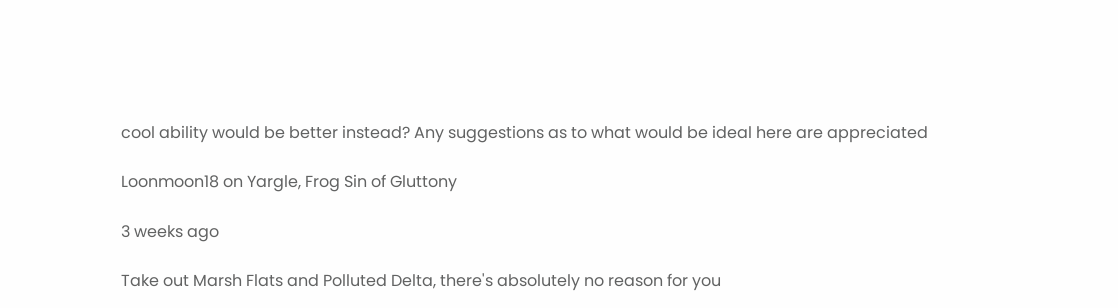cool ability would be better instead? Any suggestions as to what would be ideal here are appreciated

Loonmoon18 on Yargle, Frog Sin of Gluttony

3 weeks ago

Take out Marsh Flats and Polluted Delta, there's absolutely no reason for you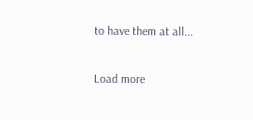to have them at all...

Load more